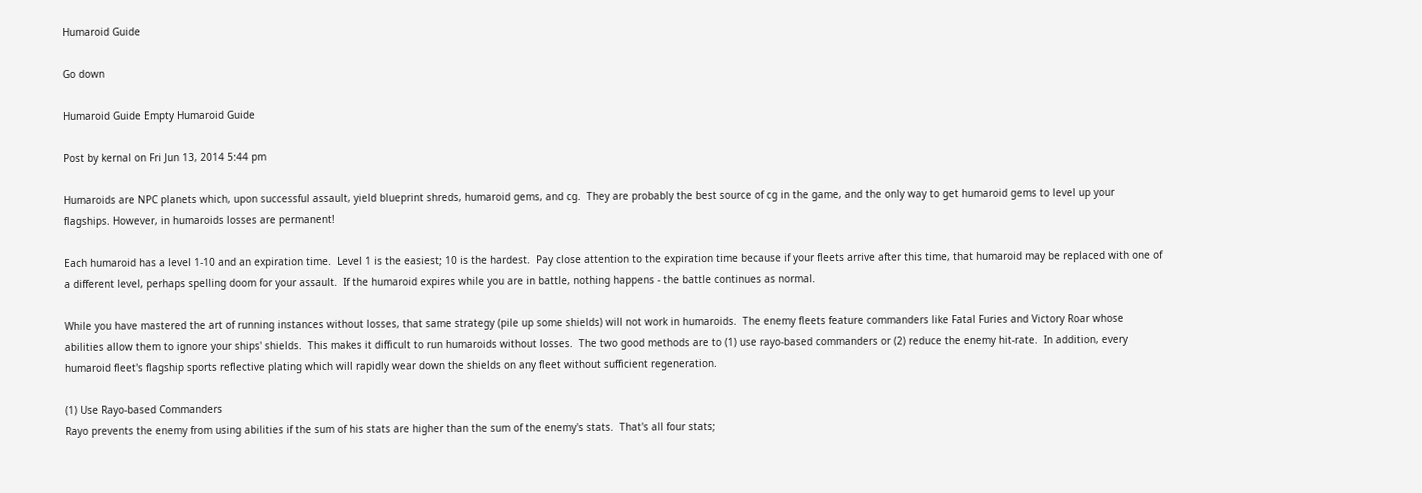Humaroid Guide

Go down

Humaroid Guide Empty Humaroid Guide

Post by kernal on Fri Jun 13, 2014 5:44 pm

Humaroids are NPC planets which, upon successful assault, yield blueprint shreds, humaroid gems, and cg.  They are probably the best source of cg in the game, and the only way to get humaroid gems to level up your flagships. However, in humaroids losses are permanent!

Each humaroid has a level 1-10 and an expiration time.  Level 1 is the easiest; 10 is the hardest.  Pay close attention to the expiration time because if your fleets arrive after this time, that humaroid may be replaced with one of a different level, perhaps spelling doom for your assault.  If the humaroid expires while you are in battle, nothing happens - the battle continues as normal.

While you have mastered the art of running instances without losses, that same strategy (pile up some shields) will not work in humaroids.  The enemy fleets feature commanders like Fatal Furies and Victory Roar whose abilities allow them to ignore your ships' shields.  This makes it difficult to run humaroids without losses.  The two good methods are to (1) use rayo-based commanders or (2) reduce the enemy hit-rate.  In addition, every humaroid fleet's flagship sports reflective plating which will rapidly wear down the shields on any fleet without sufficient regeneration.

(1) Use Rayo-based Commanders
Rayo prevents the enemy from using abilities if the sum of his stats are higher than the sum of the enemy's stats.  That's all four stats;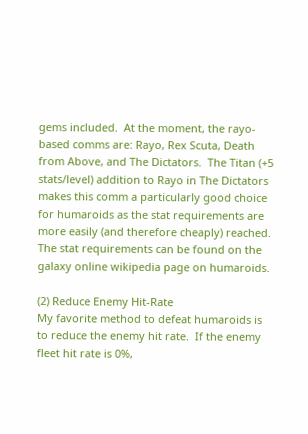gems included.  At the moment, the rayo-based comms are: Rayo, Rex Scuta, Death from Above, and The Dictators.  The Titan (+5 stats/level) addition to Rayo in The Dictators makes this comm a particularly good choice for humaroids as the stat requirements are more easily (and therefore cheaply) reached.  The stat requirements can be found on the galaxy online wikipedia page on humaroids.

(2) Reduce Enemy Hit-Rate
My favorite method to defeat humaroids is to reduce the enemy hit rate.  If the enemy fleet hit rate is 0%,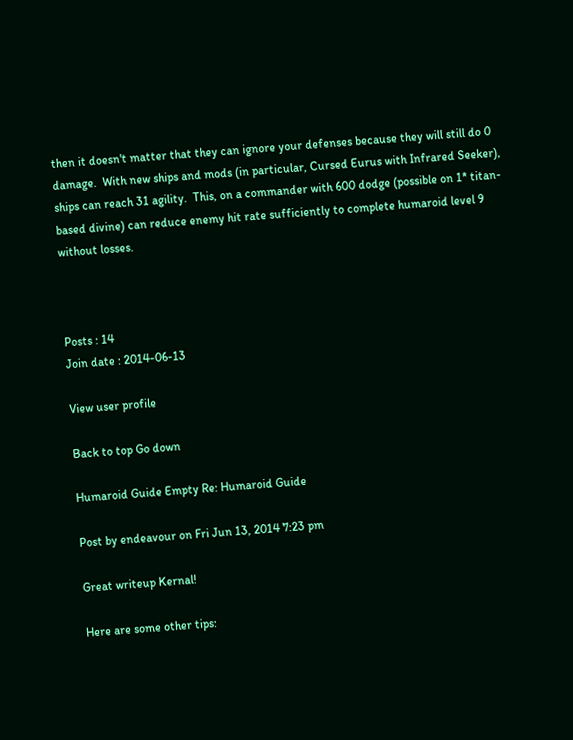then it doesn't matter that they can ignore your defenses because they will still do 0 damage.  With new ships and mods (in particular, Cursed Eurus with Infrared Seeker), ships can reach 31 agility.  This, on a commander with 600 dodge (possible on 1* titan-based divine) can reduce enemy hit rate sufficiently to complete humaroid level 9 without losses.



Posts : 14
Join date : 2014-06-13

View user profile

Back to top Go down

Humaroid Guide Empty Re: Humaroid Guide

Post by endeavour on Fri Jun 13, 2014 7:23 pm

Great writeup Kernal!

Here are some other tips: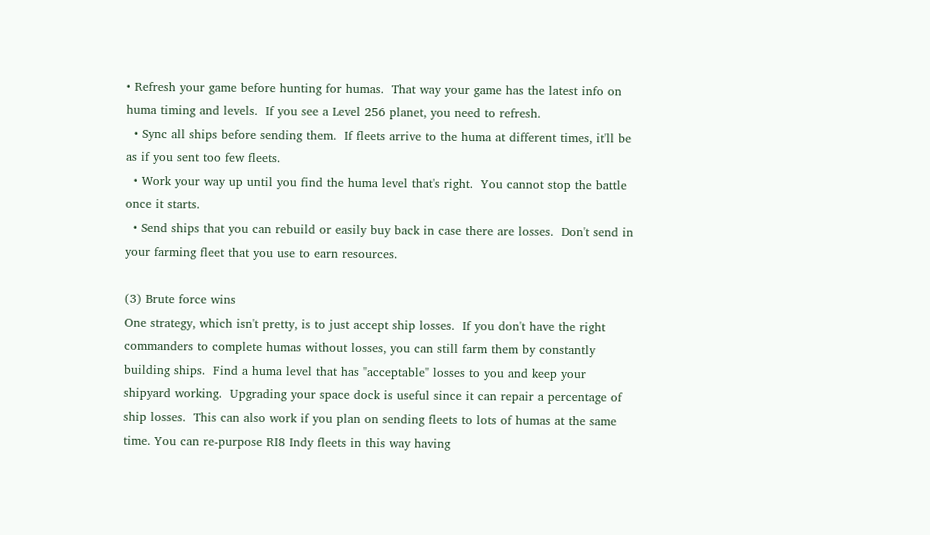• Refresh your game before hunting for humas.  That way your game has the latest info on huma timing and levels.  If you see a Level 256 planet, you need to refresh.
  • Sync all ships before sending them.  If fleets arrive to the huma at different times, it'll be as if you sent too few fleets.
  • Work your way up until you find the huma level that's right.  You cannot stop the battle once it starts.
  • Send ships that you can rebuild or easily buy back in case there are losses.  Don't send in your farming fleet that you use to earn resources.

(3) Brute force wins
One strategy, which isn't pretty, is to just accept ship losses.  If you don't have the right commanders to complete humas without losses, you can still farm them by constantly building ships.  Find a huma level that has "acceptable" losses to you and keep your shipyard working.  Upgrading your space dock is useful since it can repair a percentage of ship losses.  This can also work if you plan on sending fleets to lots of humas at the same time. You can re-purpose RI8 Indy fleets in this way having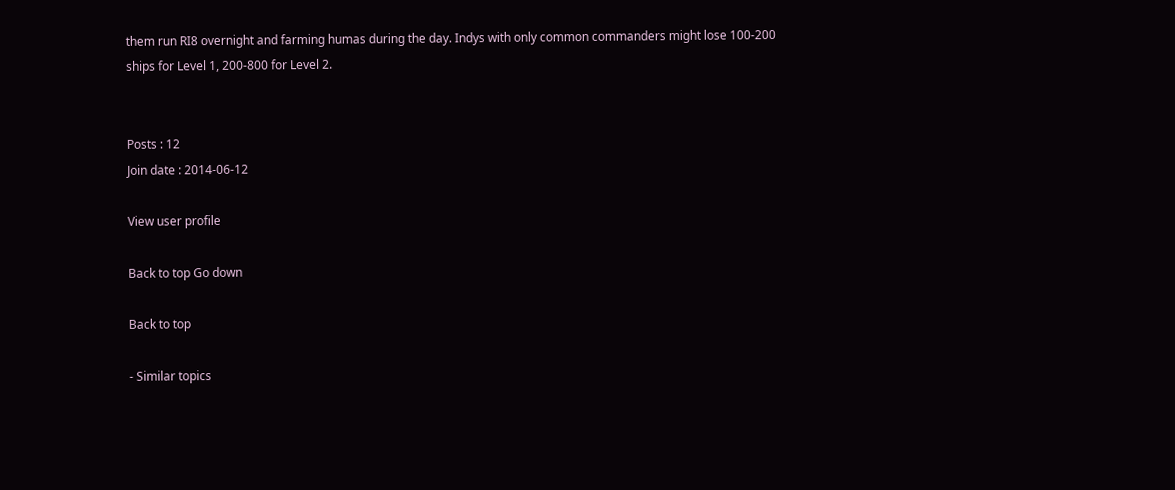them run RI8 overnight and farming humas during the day. Indys with only common commanders might lose 100-200 ships for Level 1, 200-800 for Level 2.


Posts : 12
Join date : 2014-06-12

View user profile

Back to top Go down

Back to top

- Similar topics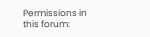Permissions in this forum: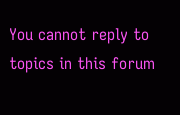You cannot reply to topics in this forum